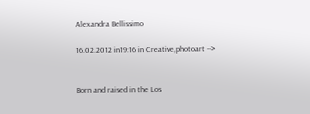Alexandra Bellissimo

16.02.2012 in19:16 in Creative,photoart -->


Born and raised in the Los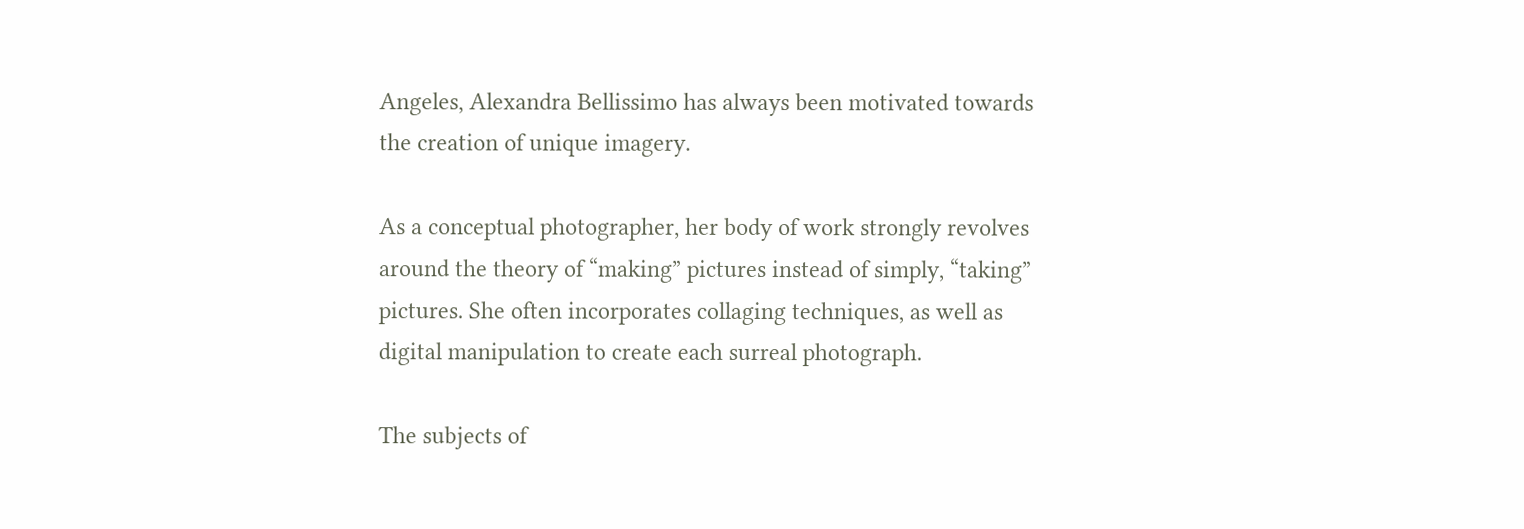Angeles, Alexandra Bellissimo has always been motivated towards the creation of unique imagery.

As a conceptual photographer, her body of work strongly revolves around the theory of “making” pictures instead of simply, “taking” pictures. She often incorporates collaging techniques, as well as digital manipulation to create each surreal photograph.

The subjects of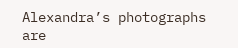Alexandra’s photographs are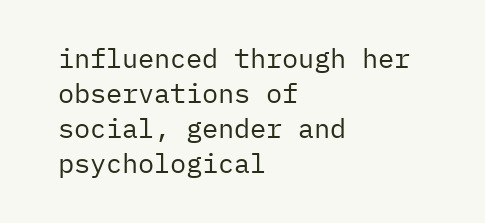influenced through her observations of social, gender and psychological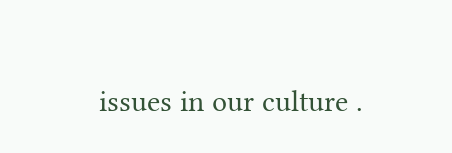issues in our culture .